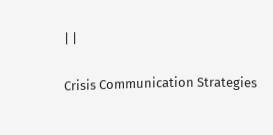| |

Crisis Communication Strategies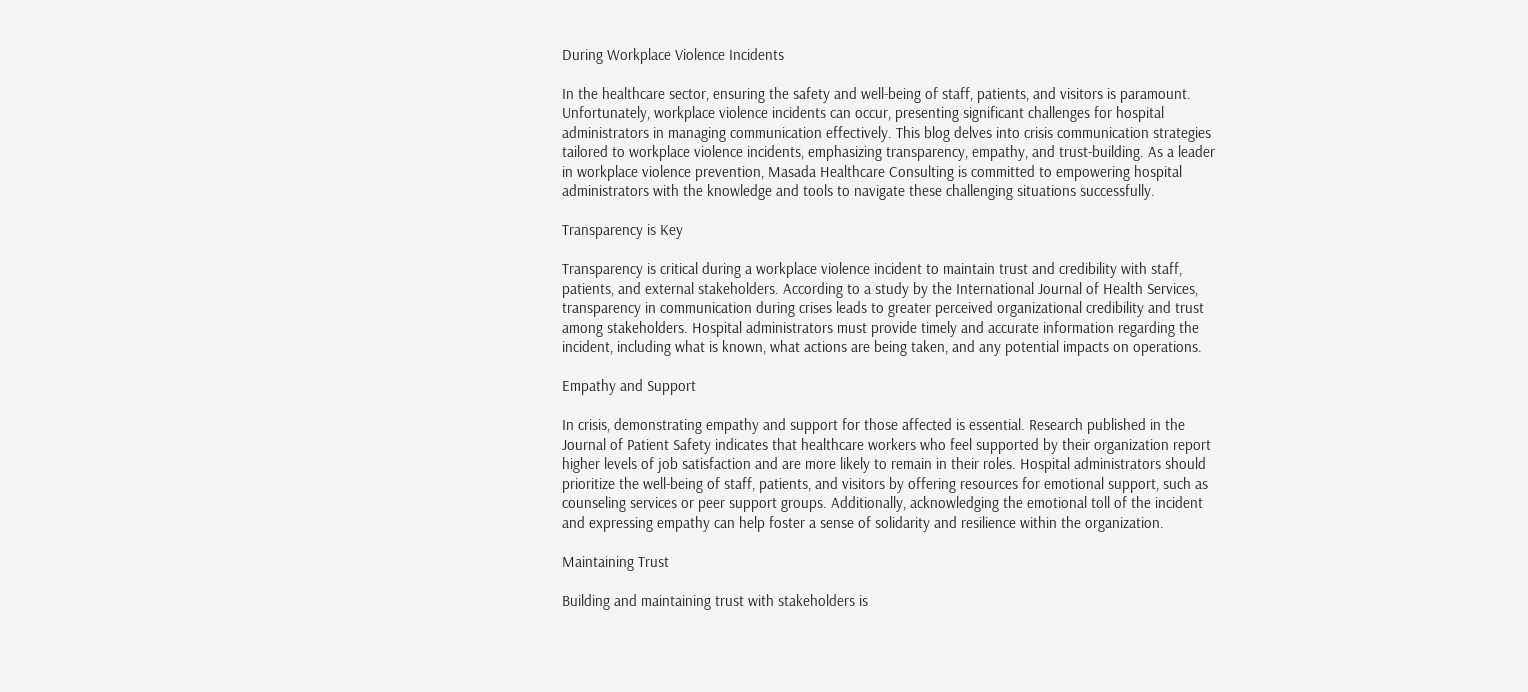During Workplace Violence Incidents

In the healthcare sector, ensuring the safety and well-being of staff, patients, and visitors is paramount. Unfortunately, workplace violence incidents can occur, presenting significant challenges for hospital administrators in managing communication effectively. This blog delves into crisis communication strategies tailored to workplace violence incidents, emphasizing transparency, empathy, and trust-building. As a leader in workplace violence prevention, Masada Healthcare Consulting is committed to empowering hospital administrators with the knowledge and tools to navigate these challenging situations successfully.

Transparency is Key

Transparency is critical during a workplace violence incident to maintain trust and credibility with staff, patients, and external stakeholders. According to a study by the International Journal of Health Services, transparency in communication during crises leads to greater perceived organizational credibility and trust among stakeholders. Hospital administrators must provide timely and accurate information regarding the incident, including what is known, what actions are being taken, and any potential impacts on operations.

Empathy and Support

In crisis, demonstrating empathy and support for those affected is essential. Research published in the Journal of Patient Safety indicates that healthcare workers who feel supported by their organization report higher levels of job satisfaction and are more likely to remain in their roles. Hospital administrators should prioritize the well-being of staff, patients, and visitors by offering resources for emotional support, such as counseling services or peer support groups. Additionally, acknowledging the emotional toll of the incident and expressing empathy can help foster a sense of solidarity and resilience within the organization.

Maintaining Trust

Building and maintaining trust with stakeholders is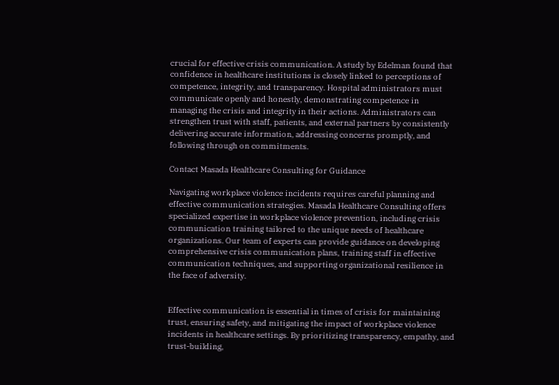crucial for effective crisis communication. A study by Edelman found that confidence in healthcare institutions is closely linked to perceptions of competence, integrity, and transparency. Hospital administrators must communicate openly and honestly, demonstrating competence in managing the crisis and integrity in their actions. Administrators can strengthen trust with staff, patients, and external partners by consistently delivering accurate information, addressing concerns promptly, and following through on commitments.

Contact Masada Healthcare Consulting for Guidance

Navigating workplace violence incidents requires careful planning and effective communication strategies. Masada Healthcare Consulting offers specialized expertise in workplace violence prevention, including crisis communication training tailored to the unique needs of healthcare organizations. Our team of experts can provide guidance on developing comprehensive crisis communication plans, training staff in effective communication techniques, and supporting organizational resilience in the face of adversity.


Effective communication is essential in times of crisis for maintaining trust, ensuring safety, and mitigating the impact of workplace violence incidents in healthcare settings. By prioritizing transparency, empathy, and trust-building,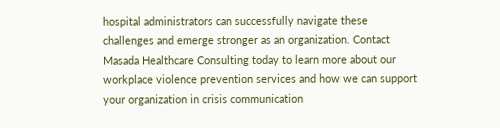hospital administrators can successfully navigate these challenges and emerge stronger as an organization. Contact Masada Healthcare Consulting today to learn more about our workplace violence prevention services and how we can support your organization in crisis communication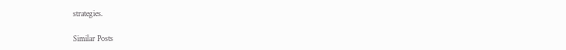strategies.

Similar Posts